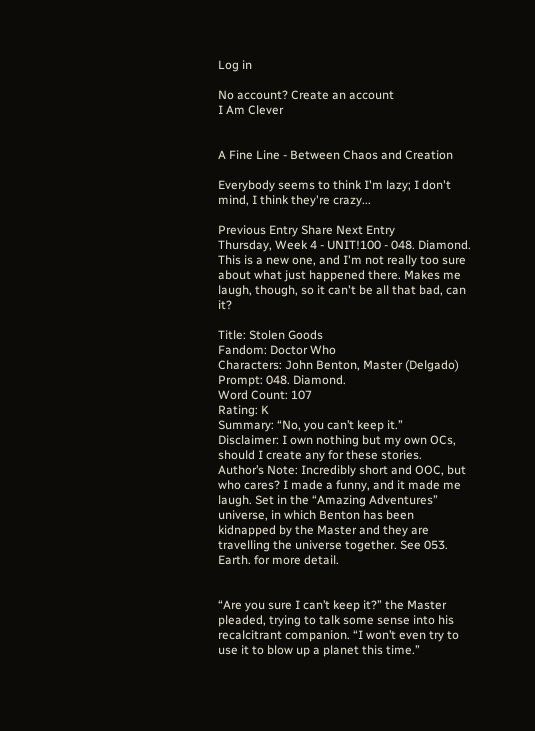Log in

No account? Create an account
I Am Clever


A Fine Line - Between Chaos and Creation

Everybody seems to think I'm lazy; I don't mind, I think they're crazy...

Previous Entry Share Next Entry
Thursday, Week 4 - UNIT!100 - 048. Diamond.
This is a new one, and I'm not really too sure about what just happened there. Makes me laugh, though, so it can't be all that bad, can it?

Title: Stolen Goods
Fandom: Doctor Who
Characters: John Benton, Master (Delgado)
Prompt: 048. Diamond.
Word Count: 107
Rating: K
Summary: “No, you can’t keep it.”
Disclaimer: I own nothing but my own OCs, should I create any for these stories.
Author’s Note: Incredibly short and OOC, but who cares? I made a funny, and it made me laugh. Set in the “Amazing Adventures” universe, in which Benton has been kidnapped by the Master and they are travelling the universe together. See 053. Earth. for more detail.


“Are you sure I can’t keep it?” the Master pleaded, trying to talk some sense into his recalcitrant companion. “I won’t even try to use it to blow up a planet this time.”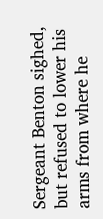Sergeant Benton sighed, but refused to lower his arms from where he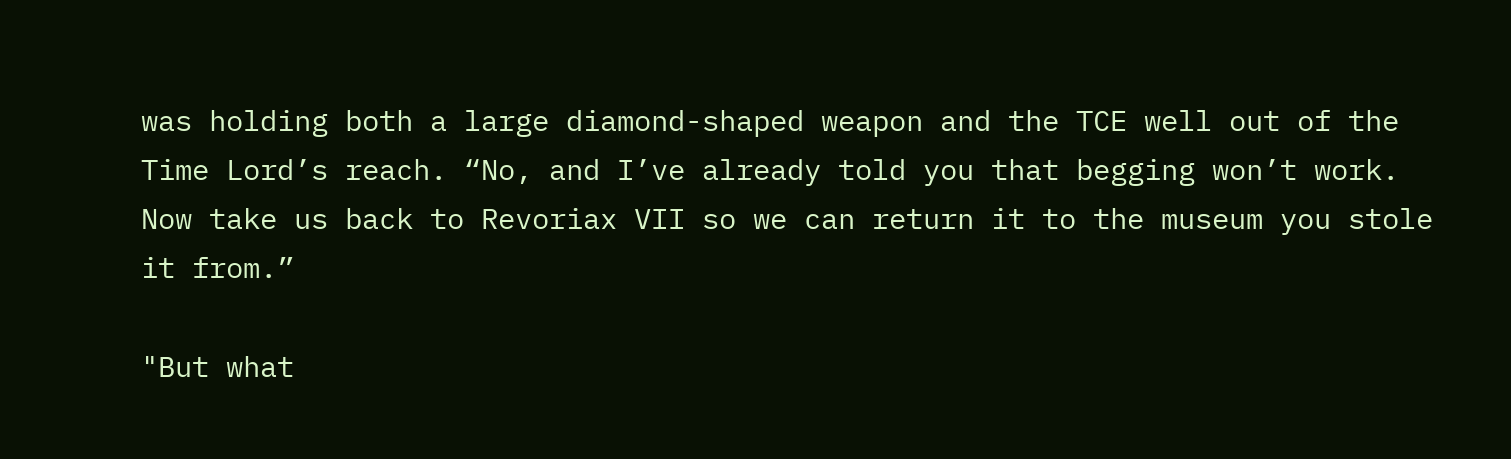was holding both a large diamond-shaped weapon and the TCE well out of the Time Lord’s reach. “No, and I’ve already told you that begging won’t work. Now take us back to Revoriax VII so we can return it to the museum you stole it from.”

"But what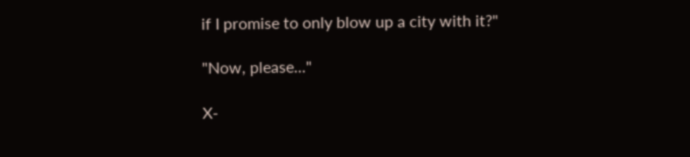if I promise to only blow up a city with it?"

"Now, please..."

X-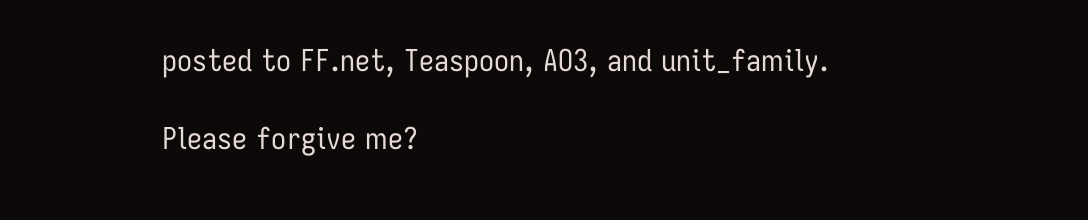posted to FF.net, Teaspoon, AO3, and unit_family.

Please forgive me?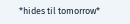*hides til tomorrow*